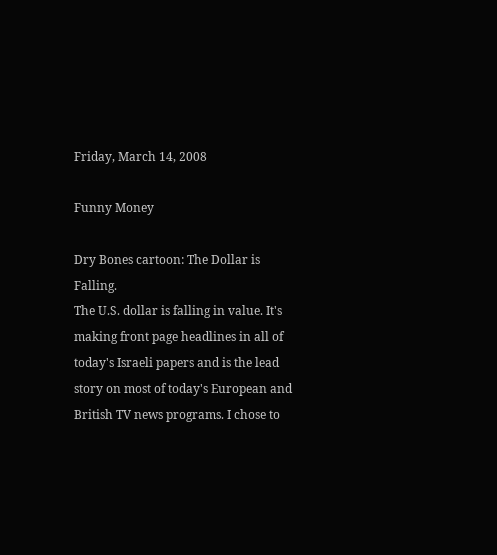Friday, March 14, 2008

Funny Money

Dry Bones cartoon: The Dollar is Falling.
The U.S. dollar is falling in value. It's making front page headlines in all of today's Israeli papers and is the lead story on most of today's European and British TV news programs. I chose to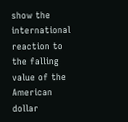show the international reaction to the falling value of the American dollar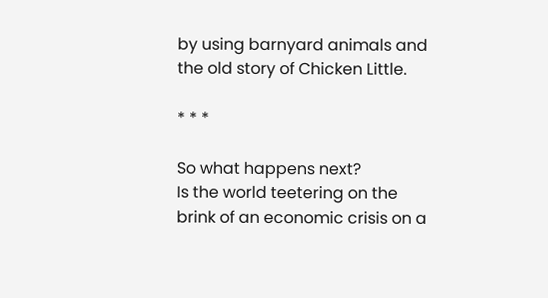by using barnyard animals and the old story of Chicken Little.

* * *

So what happens next?
Is the world teetering on the brink of an economic crisis on a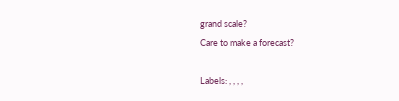grand scale?
Care to make a forecast?

Labels: , , , ,